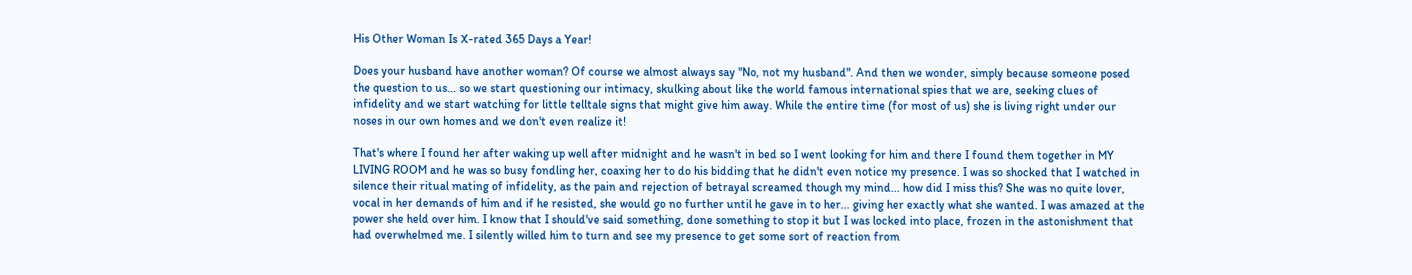His Other Woman Is X-rated 365 Days a Year!

Does your husband have another woman? Of course we almost always say "No, not my husband". And then we wonder, simply because someone posed the question to us... so we start questioning our intimacy, skulking about like the world famous international spies that we are, seeking clues of infidelity and we start watching for little telltale signs that might give him away. While the entire time (for most of us) she is living right under our noses in our own homes and we don't even realize it!

That's where I found her after waking up well after midnight and he wasn't in bed so I went looking for him and there I found them together in MY LIVING ROOM and he was so busy fondling her, coaxing her to do his bidding that he didn't even notice my presence. I was so shocked that I watched in silence their ritual mating of infidelity, as the pain and rejection of betrayal screamed though my mind... how did I miss this? She was no quite lover, vocal in her demands of him and if he resisted, she would go no further until he gave in to her... giving her exactly what she wanted. I was amazed at the power she held over him. I know that I should've said something, done something to stop it but I was locked into place, frozen in the astonishment that had overwhelmed me. I silently willed him to turn and see my presence to get some sort of reaction from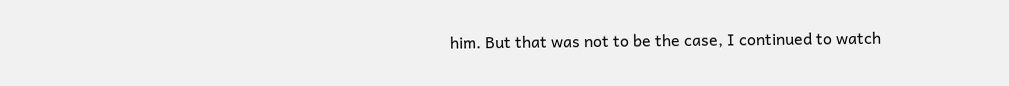him. But that was not to be the case, I continued to watch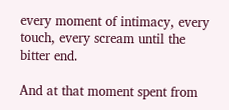every moment of intimacy, every touch, every scream until the bitter end.

And at that moment spent from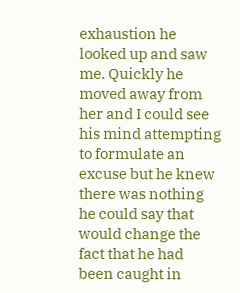exhaustion he looked up and saw me. Quickly he moved away from her and I could see his mind attempting to formulate an excuse but he knew there was nothing he could say that would change the fact that he had been caught in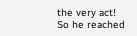the very act! So he reached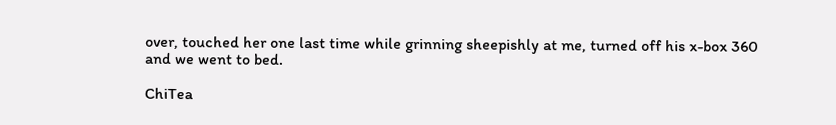over, touched her one last time while grinning sheepishly at me, turned off his x-box 360 and we went to bed.

ChiTea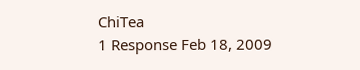ChiTea
1 Response Feb 18, 2009